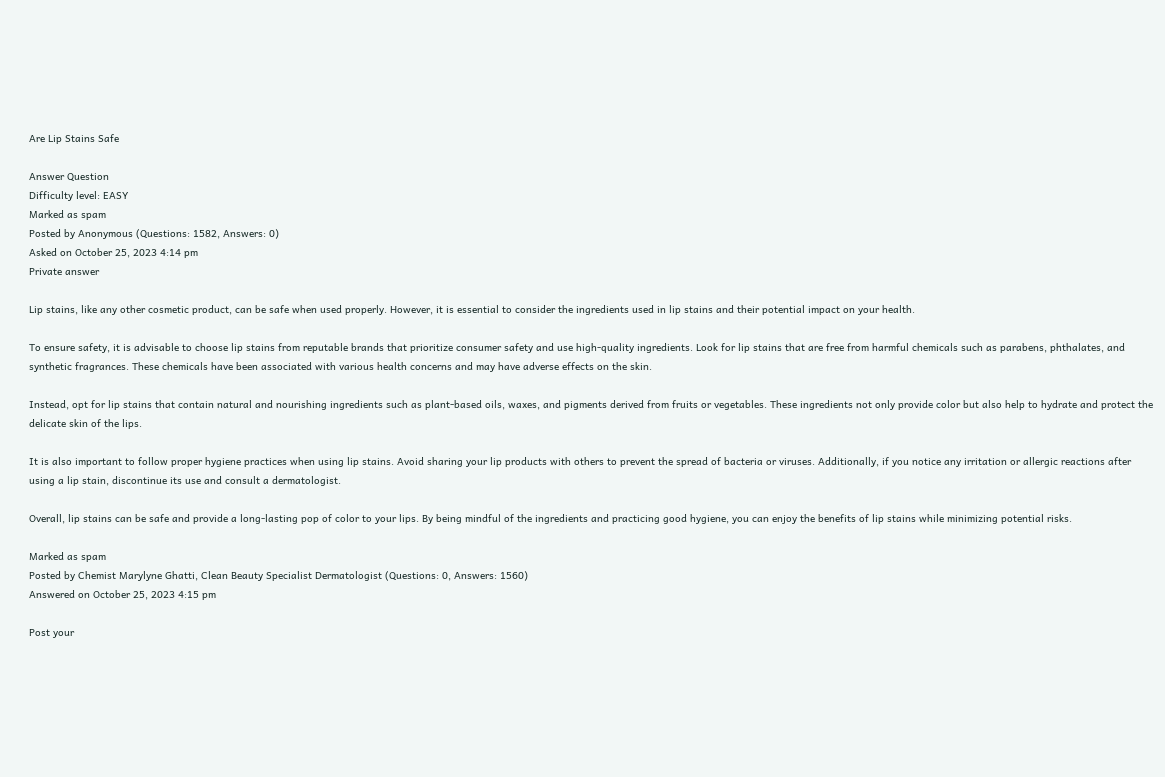Are Lip Stains Safe

Answer Question
Difficulty level: EASY
Marked as spam
Posted by Anonymous (Questions: 1582, Answers: 0)
Asked on October 25, 2023 4:14 pm
Private answer

Lip stains, like any other cosmetic product, can be safe when used properly. However, it is essential to consider the ingredients used in lip stains and their potential impact on your health.

To ensure safety, it is advisable to choose lip stains from reputable brands that prioritize consumer safety and use high-quality ingredients. Look for lip stains that are free from harmful chemicals such as parabens, phthalates, and synthetic fragrances. These chemicals have been associated with various health concerns and may have adverse effects on the skin.

Instead, opt for lip stains that contain natural and nourishing ingredients such as plant-based oils, waxes, and pigments derived from fruits or vegetables. These ingredients not only provide color but also help to hydrate and protect the delicate skin of the lips.

It is also important to follow proper hygiene practices when using lip stains. Avoid sharing your lip products with others to prevent the spread of bacteria or viruses. Additionally, if you notice any irritation or allergic reactions after using a lip stain, discontinue its use and consult a dermatologist.

Overall, lip stains can be safe and provide a long-lasting pop of color to your lips. By being mindful of the ingredients and practicing good hygiene, you can enjoy the benefits of lip stains while minimizing potential risks.

Marked as spam
Posted by Chemist Marylyne Ghatti, Clean Beauty Specialist Dermatologist (Questions: 0, Answers: 1560)
Answered on October 25, 2023 4:15 pm

Post your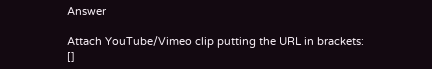Answer

Attach YouTube/Vimeo clip putting the URL in brackets: []